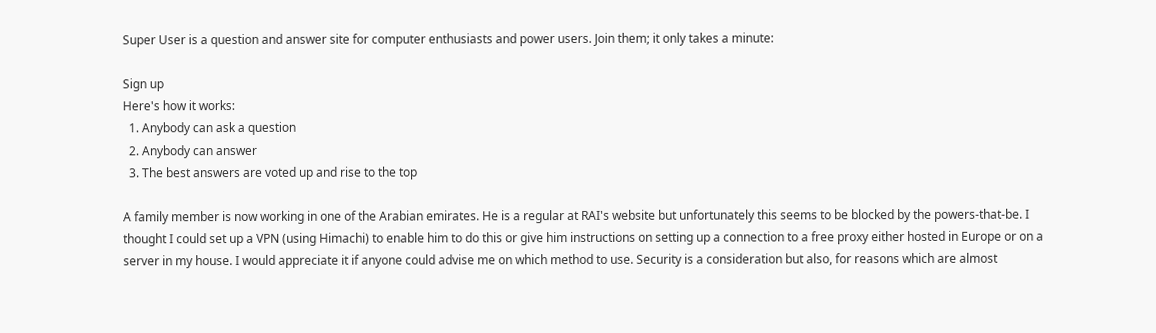Super User is a question and answer site for computer enthusiasts and power users. Join them; it only takes a minute:

Sign up
Here's how it works:
  1. Anybody can ask a question
  2. Anybody can answer
  3. The best answers are voted up and rise to the top

A family member is now working in one of the Arabian emirates. He is a regular at RAI's website but unfortunately this seems to be blocked by the powers-that-be. I thought I could set up a VPN (using Himachi) to enable him to do this or give him instructions on setting up a connection to a free proxy either hosted in Europe or on a server in my house. I would appreciate it if anyone could advise me on which method to use. Security is a consideration but also, for reasons which are almost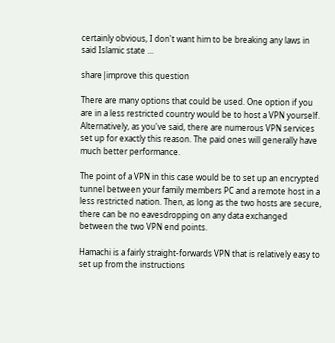certainly obvious, I don't want him to be breaking any laws in said Islamic state ...

share|improve this question

There are many options that could be used. One option if you are in a less restricted country would be to host a VPN yourself. Alternatively, as you've said, there are numerous VPN services set up for exactly this reason. The paid ones will generally have much better performance.

The point of a VPN in this case would be to set up an encrypted tunnel between your family members PC and a remote host in a less restricted nation. Then, as long as the two hosts are secure, there can be no eavesdropping on any data exchanged between the two VPN end points.

Hamachi is a fairly straight-forwards VPN that is relatively easy to set up from the instructions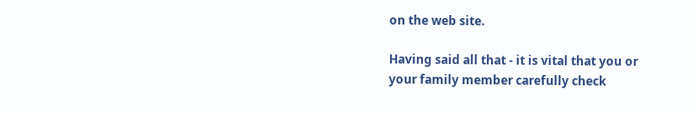on the web site.

Having said all that - it is vital that you or your family member carefully check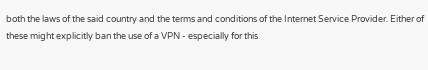both the laws of the said country and the terms and conditions of the Internet Service Provider. Either of these might explicitly ban the use of a VPN - especially for this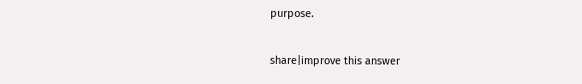purpose.

share|improve this answer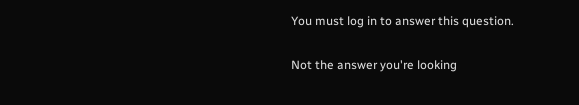You must log in to answer this question.

Not the answer you're looking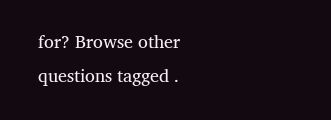for? Browse other questions tagged .